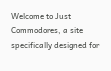Welcome to Just Commodores, a site specifically designed for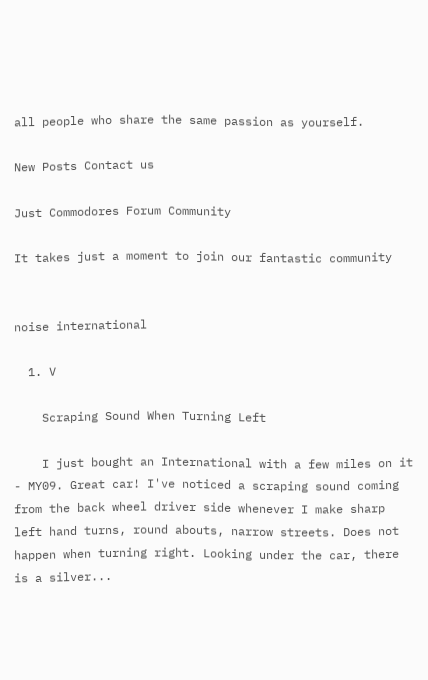all people who share the same passion as yourself.

New Posts Contact us

Just Commodores Forum Community

It takes just a moment to join our fantastic community


noise international

  1. V

    Scraping Sound When Turning Left

    I just bought an International with a few miles on it - MY09. Great car! I've noticed a scraping sound coming from the back wheel driver side whenever I make sharp left hand turns, round abouts, narrow streets. Does not happen when turning right. Looking under the car, there is a silver...